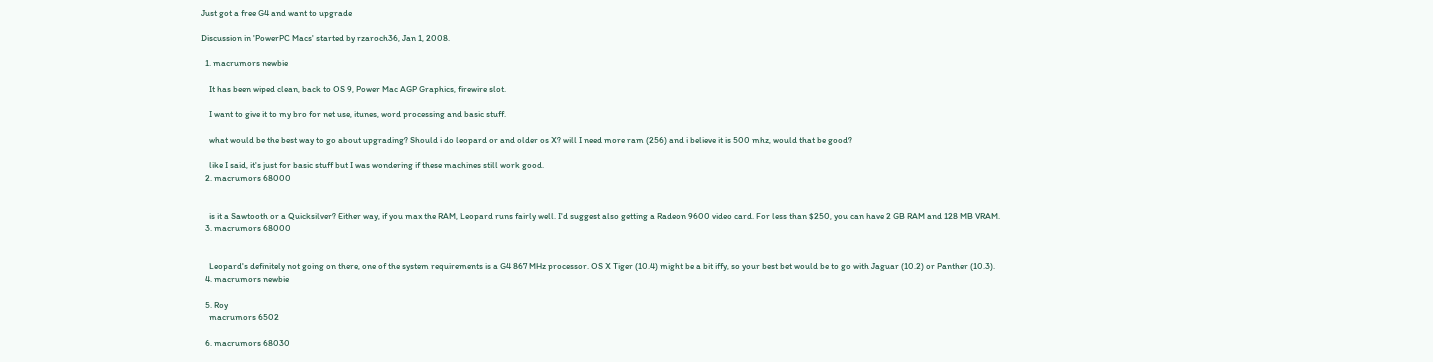Just got a free G4 and want to upgrade

Discussion in 'PowerPC Macs' started by rzaroch36, Jan 1, 2008.

  1. macrumors newbie

    It has been wiped clean, back to OS 9, Power Mac AGP Graphics, firewire slot.

    I want to give it to my bro for net use, itunes, word processing and basic stuff.

    what would be the best way to go about upgrading? Should i do leopard or and older os X? will I need more ram (256) and i believe it is 500 mhz, would that be good?

    like I said, it's just for basic stuff but I was wondering if these machines still work good.
  2. macrumors 68000


    is it a Sawtooth or a Quicksilver? Either way, if you max the RAM, Leopard runs fairly well. I'd suggest also getting a Radeon 9600 video card. For less than $250, you can have 2 GB RAM and 128 MB VRAM.
  3. macrumors 68000


    Leopard's definitely not going on there, one of the system requirements is a G4 867 MHz processor. OS X Tiger (10.4) might be a bit iffy, so your best bet would be to go with Jaguar (10.2) or Panther (10.3).
  4. macrumors newbie

  5. Roy
    macrumors 6502

  6. macrumors 68030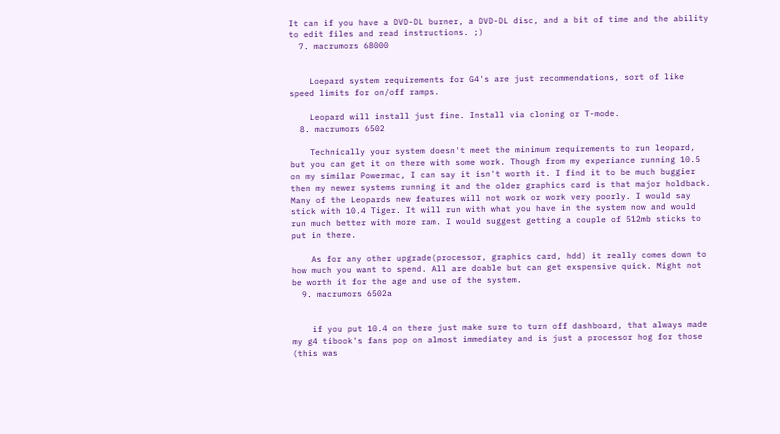It can if you have a DVD-DL burner, a DVD-DL disc, and a bit of time and the ability to edit files and read instructions. ;)
  7. macrumors 68000


    Loepard system requirements for G4's are just recommendations, sort of like speed limits for on/off ramps.

    Leopard will install just fine. Install via cloning or T-mode.
  8. macrumors 6502

    Technically your system doesn't meet the minimum requirements to run leopard, but you can get it on there with some work. Though from my experiance running 10.5 on my similar Powermac, I can say it isn't worth it. I find it to be much buggier then my newer systems running it and the older graphics card is that major holdback. Many of the Leopards new features will not work or work very poorly. I would say stick with 10.4 Tiger. It will run with what you have in the system now and would run much better with more ram. I would suggest getting a couple of 512mb sticks to put in there.

    As for any other upgrade(processor, graphics card, hdd) it really comes down to how much you want to spend. All are doable but can get exspensive quick. Might not be worth it for the age and use of the system.
  9. macrumors 6502a


    if you put 10.4 on there just make sure to turn off dashboard, that always made my g4 tibook's fans pop on almost immediatey and is just a processor hog for those (this was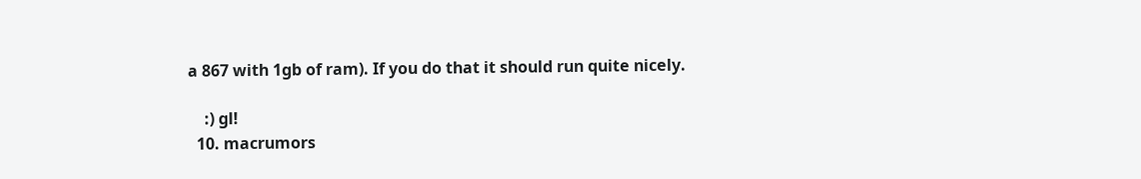a 867 with 1gb of ram). If you do that it should run quite nicely.

    :) gl!
  10. macrumors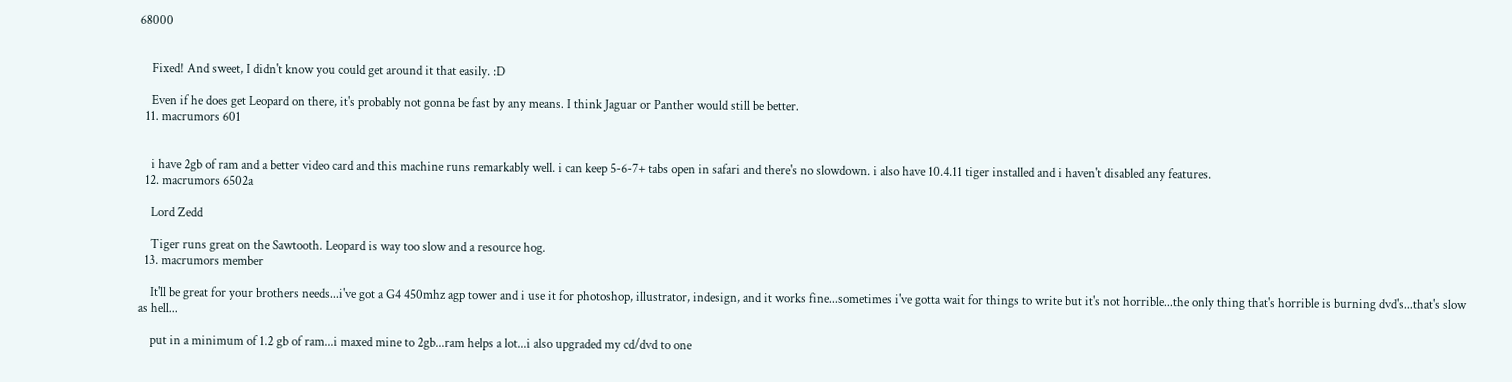68000


    Fixed! And sweet, I didn't know you could get around it that easily. :D

    Even if he does get Leopard on there, it's probably not gonna be fast by any means. I think Jaguar or Panther would still be better.
  11. macrumors 601


    i have 2gb of ram and a better video card and this machine runs remarkably well. i can keep 5-6-7+ tabs open in safari and there's no slowdown. i also have 10.4.11 tiger installed and i haven't disabled any features.
  12. macrumors 6502a

    Lord Zedd

    Tiger runs great on the Sawtooth. Leopard is way too slow and a resource hog.
  13. macrumors member

    It'll be great for your brothers needs...i've got a G4 450mhz agp tower and i use it for photoshop, illustrator, indesign, and it works fine...sometimes i've gotta wait for things to write but it's not horrible...the only thing that's horrible is burning dvd's...that's slow as hell...

    put in a minimum of 1.2 gb of ram...i maxed mine to 2gb...ram helps a lot...i also upgraded my cd/dvd to one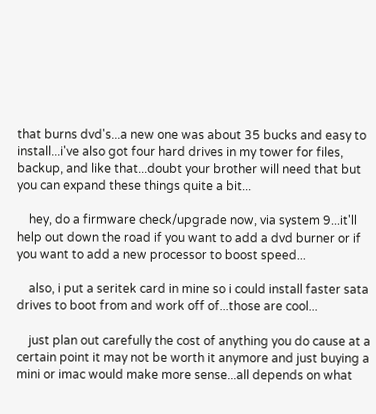that burns dvd's...a new one was about 35 bucks and easy to install...i've also got four hard drives in my tower for files, backup, and like that...doubt your brother will need that but you can expand these things quite a bit...

    hey, do a firmware check/upgrade now, via system 9...it'll help out down the road if you want to add a dvd burner or if you want to add a new processor to boost speed...

    also, i put a seritek card in mine so i could install faster sata drives to boot from and work off of...those are cool...

    just plan out carefully the cost of anything you do cause at a certain point it may not be worth it anymore and just buying a mini or imac would make more sense...all depends on what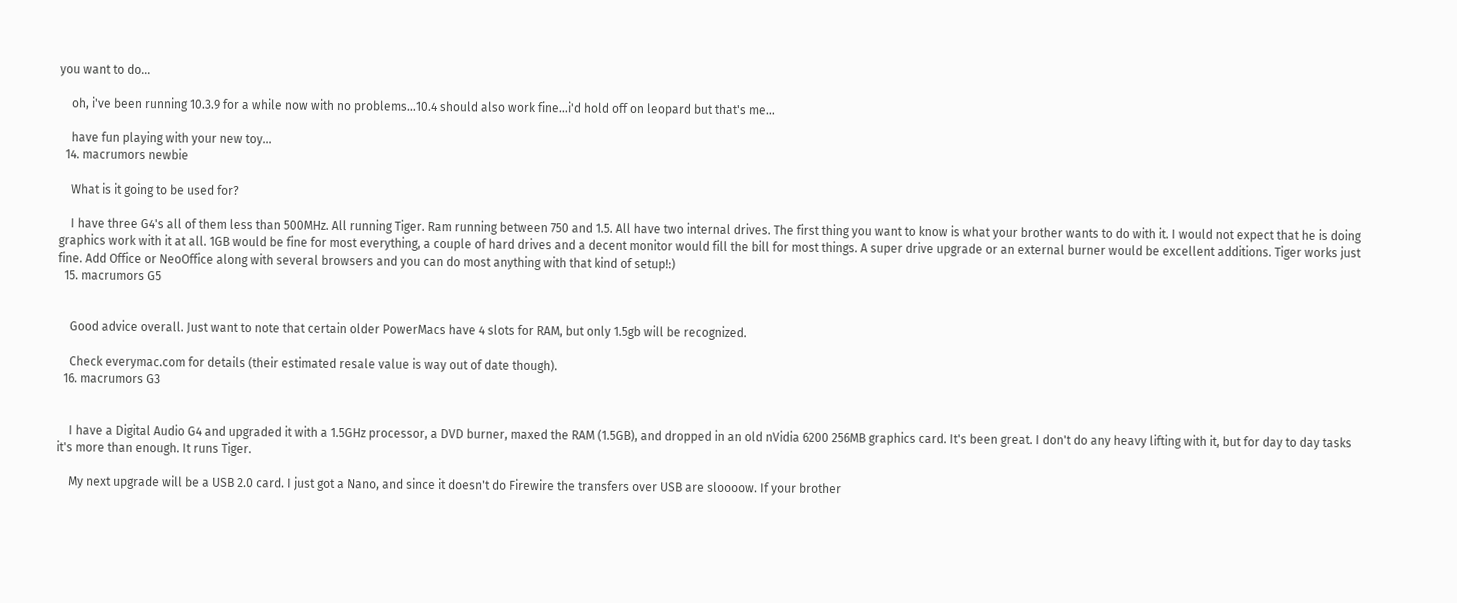you want to do...

    oh, i've been running 10.3.9 for a while now with no problems...10.4 should also work fine...i'd hold off on leopard but that's me...

    have fun playing with your new toy...
  14. macrumors newbie

    What is it going to be used for?

    I have three G4's all of them less than 500MHz. All running Tiger. Ram running between 750 and 1.5. All have two internal drives. The first thing you want to know is what your brother wants to do with it. I would not expect that he is doing graphics work with it at all. 1GB would be fine for most everything, a couple of hard drives and a decent monitor would fill the bill for most things. A super drive upgrade or an external burner would be excellent additions. Tiger works just fine. Add Office or NeoOffice along with several browsers and you can do most anything with that kind of setup!:)
  15. macrumors G5


    Good advice overall. Just want to note that certain older PowerMacs have 4 slots for RAM, but only 1.5gb will be recognized.

    Check everymac.com for details (their estimated resale value is way out of date though).
  16. macrumors G3


    I have a Digital Audio G4 and upgraded it with a 1.5GHz processor, a DVD burner, maxed the RAM (1.5GB), and dropped in an old nVidia 6200 256MB graphics card. It's been great. I don't do any heavy lifting with it, but for day to day tasks it's more than enough. It runs Tiger.

    My next upgrade will be a USB 2.0 card. I just got a Nano, and since it doesn't do Firewire the transfers over USB are sloooow. If your brother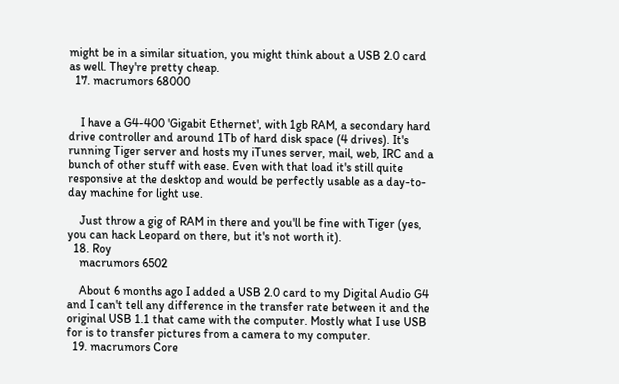might be in a similar situation, you might think about a USB 2.0 card as well. They're pretty cheap.
  17. macrumors 68000


    I have a G4-400 'Gigabit Ethernet', with 1gb RAM, a secondary hard drive controller and around 1Tb of hard disk space (4 drives). It's running Tiger server and hosts my iTunes server, mail, web, IRC and a bunch of other stuff with ease. Even with that load it's still quite responsive at the desktop and would be perfectly usable as a day-to-day machine for light use.

    Just throw a gig of RAM in there and you'll be fine with Tiger (yes, you can hack Leopard on there, but it's not worth it).
  18. Roy
    macrumors 6502

    About 6 months ago I added a USB 2.0 card to my Digital Audio G4 and I can't tell any difference in the transfer rate between it and the original USB 1.1 that came with the computer. Mostly what I use USB for is to transfer pictures from a camera to my computer.
  19. macrumors Core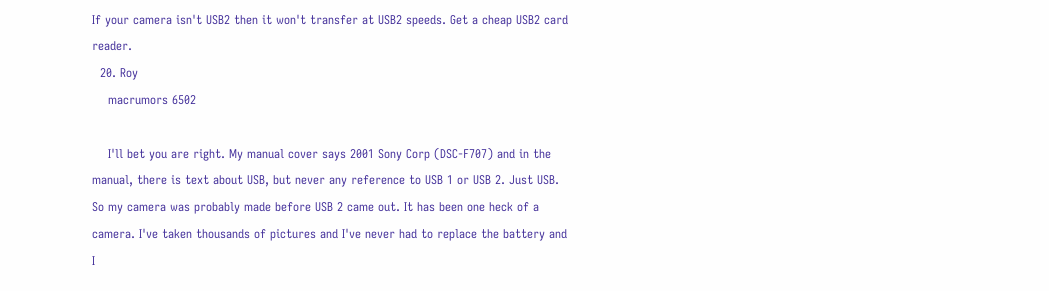If your camera isn't USB2 then it won't transfer at USB2 speeds. Get a cheap USB2 card reader.
  20. Roy
    macrumors 6502

    I'll bet you are right. My manual cover says 2001 Sony Corp (DSC-F707) and in the manual, there is text about USB, but never any reference to USB 1 or USB 2. Just USB. So my camera was probably made before USB 2 came out. It has been one heck of a camera. I've taken thousands of pictures and I've never had to replace the battery and I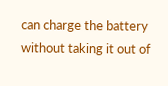can charge the battery without taking it out of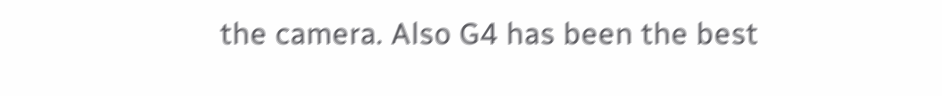the camera. Also G4 has been the best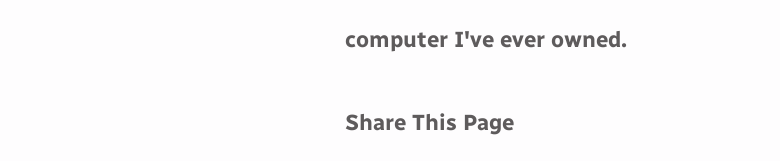computer I've ever owned.

Share This Page